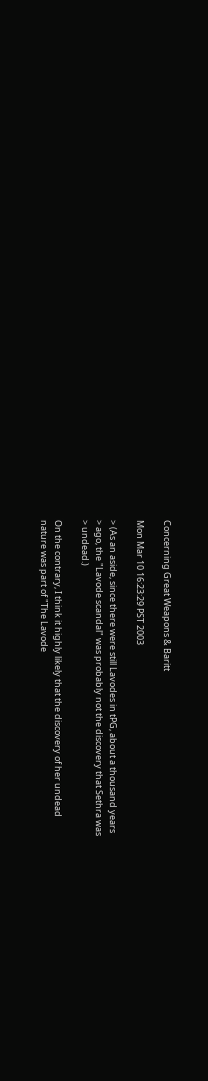Concerning Great Weapons & Baritt

Mon Mar 10 16:23:29 PST 2003

> (As an aside, since there were still Lavodes in tPG, about a thousand years
> ago, the "Lavode scandal" was probably not the discovery that Sethra was
> undead.)

On the contrary, I think it highly likely that the discovery of her undead
nature was part of "The Lavode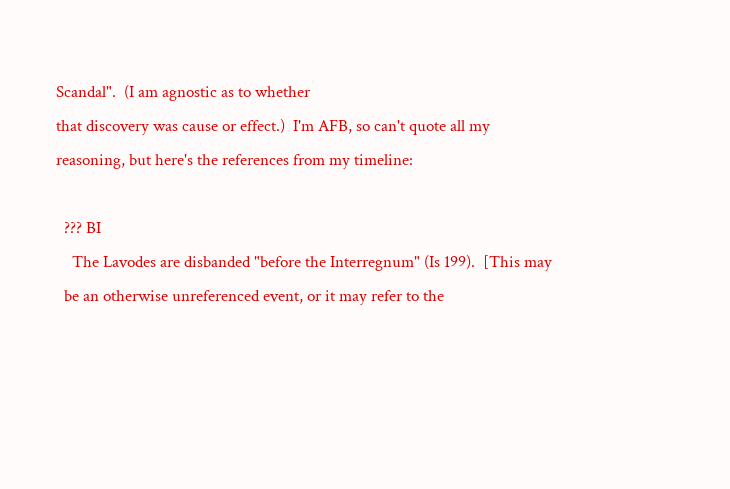Scandal".  (I am agnostic as to whether
that discovery was cause or effect.)  I'm AFB, so can't quote all my
reasoning, but here's the references from my timeline:

  ??? BI
    The Lavodes are disbanded "before the Interregnum" (Is 199).  [This may
  be an otherwise unreferenced event, or it may refer to the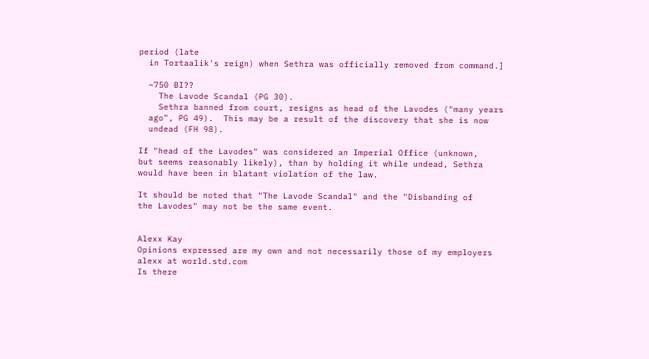period (late
  in Tortaalik's reign) when Sethra was officially removed from command.]

  ~750 BI??
    The Lavode Scandal (PG 30).
    Sethra banned from court, resigns as head of the Lavodes ("many years
  ago", PG 49).  This may be a result of the discovery that she is now
  undead (FH 98).

If "head of the Lavodes" was considered an Imperial Office (unknown,
but seems reasonably likely), than by holding it while undead, Sethra
would have been in blatant violation of the law.

It should be noted that "The Lavode Scandal" and the "Disbanding of
the Lavodes" may not be the same event.


Alexx Kay
Opinions expressed are my own and not necessarily those of my employers
alexx at world.std.com
Is there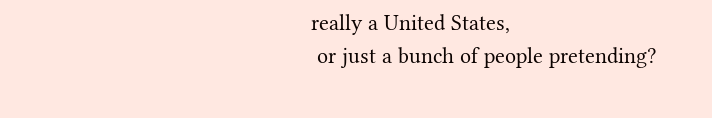really a United States,
 or just a bunch of people pretending?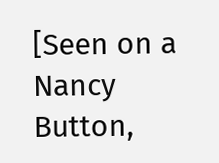[Seen on a Nancy Button,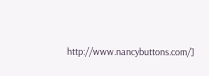http://www.nancybuttons.com/]